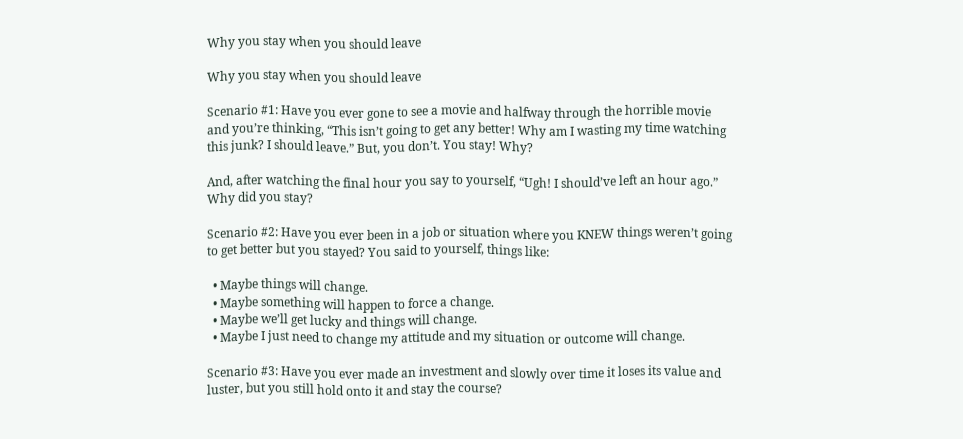Why you stay when you should leave

Why you stay when you should leave

Scenario #1: Have you ever gone to see a movie and halfway through the horrible movie and you’re thinking, “This isn’t going to get any better! Why am I wasting my time watching this junk? I should leave.” But, you don’t. You stay! Why?

And, after watching the final hour you say to yourself, “Ugh! I should’ve left an hour ago.” Why did you stay?

Scenario #2: Have you ever been in a job or situation where you KNEW things weren’t going to get better but you stayed? You said to yourself, things like:

  • Maybe things will change.
  • Maybe something will happen to force a change.
  • Maybe we’ll get lucky and things will change.
  • Maybe I just need to change my attitude and my situation or outcome will change.

Scenario #3: Have you ever made an investment and slowly over time it loses its value and luster, but you still hold onto it and stay the course?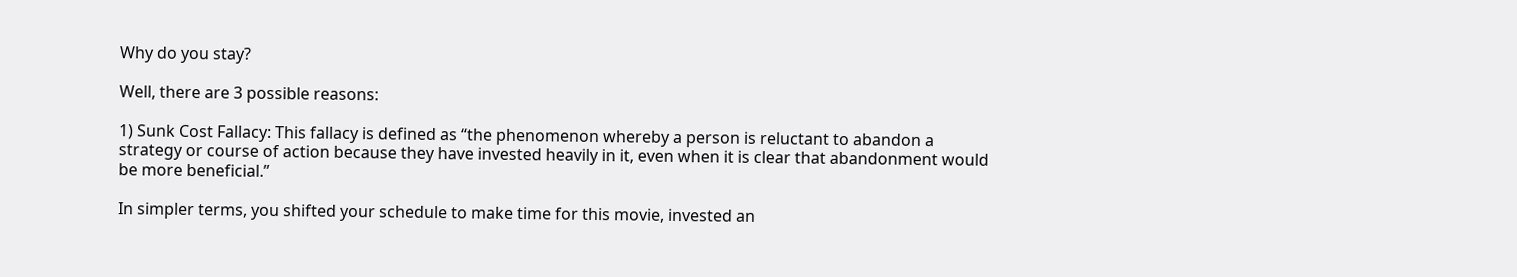Why do you stay?

Well, there are 3 possible reasons:

1) Sunk Cost Fallacy: This fallacy is defined as “the phenomenon whereby a person is reluctant to abandon a strategy or course of action because they have invested heavily in it, even when it is clear that abandonment would be more beneficial.”

In simpler terms, you shifted your schedule to make time for this movie, invested an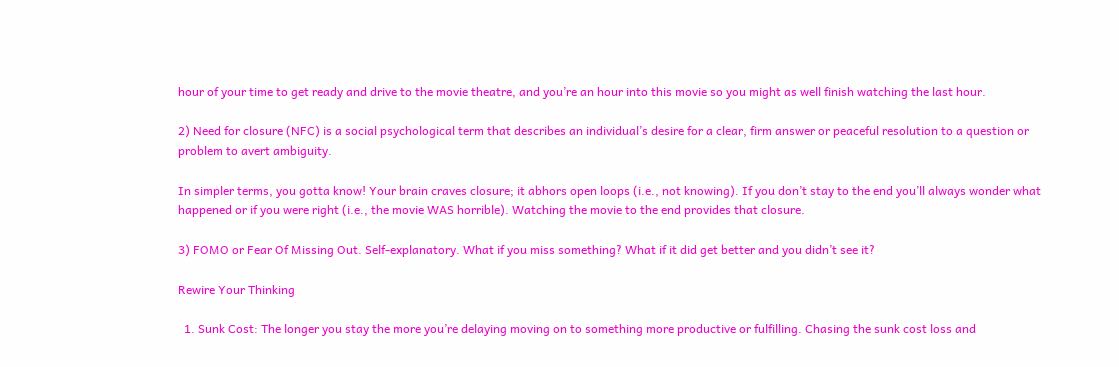hour of your time to get ready and drive to the movie theatre, and you’re an hour into this movie so you might as well finish watching the last hour.

2) Need for closure (NFC) is a social psychological term that describes an individual’s desire for a clear, firm answer or peaceful resolution to a question or problem to avert ambiguity.

In simpler terms, you gotta know! Your brain craves closure; it abhors open loops (i.e., not knowing). If you don’t stay to the end you’ll always wonder what happened or if you were right (i.e., the movie WAS horrible). Watching the movie to the end provides that closure.

3) FOMO or Fear Of Missing Out. Self-explanatory. What if you miss something? What if it did get better and you didn’t see it?

Rewire Your Thinking

  1. Sunk Cost: The longer you stay the more you’re delaying moving on to something more productive or fulfilling. Chasing the sunk cost loss and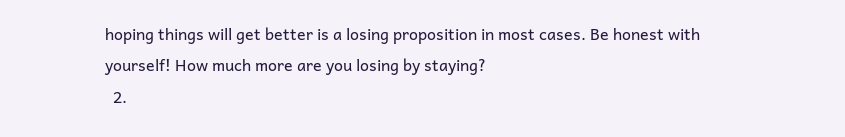hoping things will get better is a losing proposition in most cases. Be honest with yourself! How much more are you losing by staying?
  2.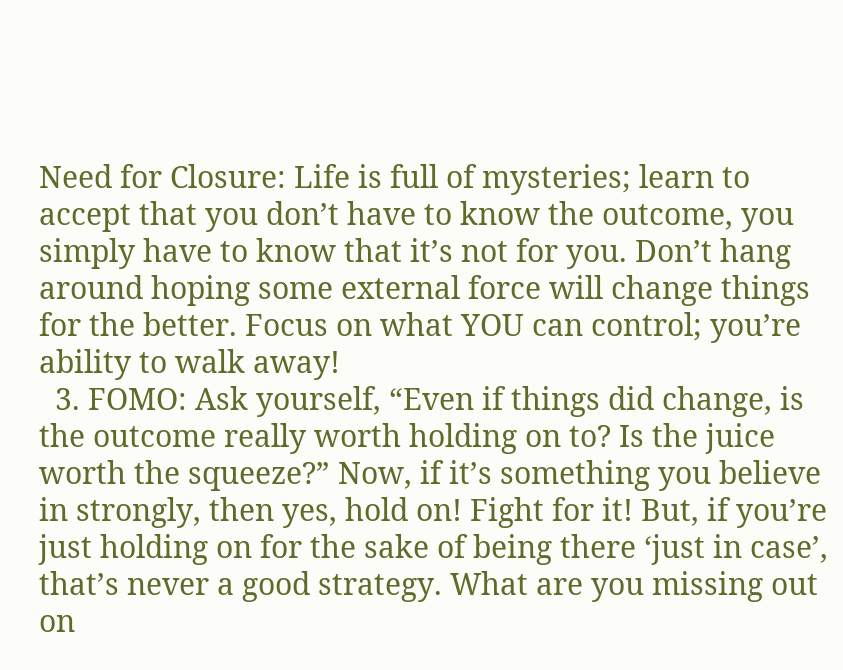Need for Closure: Life is full of mysteries; learn to accept that you don’t have to know the outcome, you simply have to know that it’s not for you. Don’t hang around hoping some external force will change things for the better. Focus on what YOU can control; you’re ability to walk away!
  3. FOMO: Ask yourself, “Even if things did change, is the outcome really worth holding on to? Is the juice worth the squeeze?” Now, if it’s something you believe in strongly, then yes, hold on! Fight for it! But, if you’re just holding on for the sake of being there ‘just in case’, that’s never a good strategy. What are you missing out on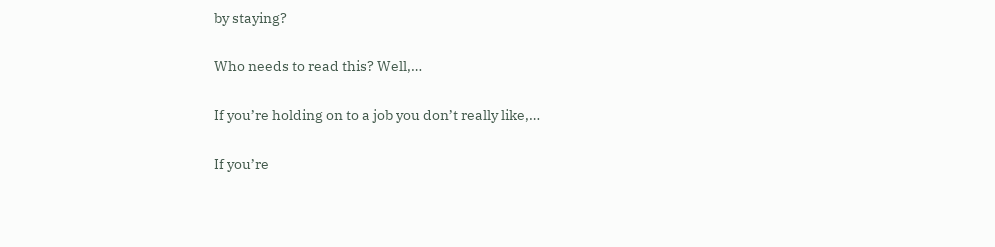by staying?

Who needs to read this? Well,…

If you’re holding on to a job you don’t really like,…

If you’re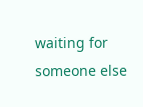waiting for someone else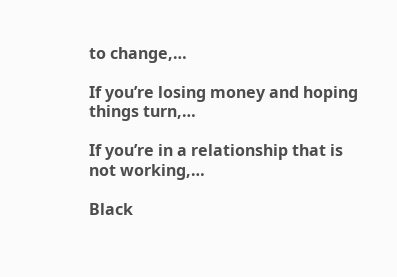to change,…

If you’re losing money and hoping things turn,…

If you’re in a relationship that is not working,…

Black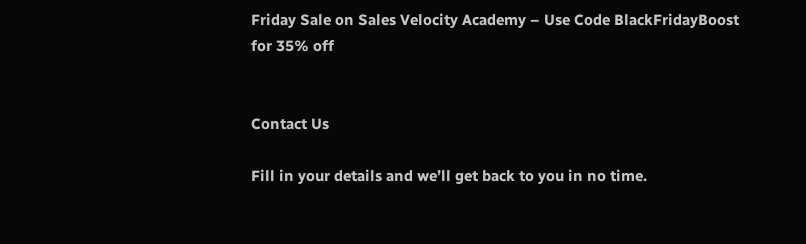Friday Sale on Sales Velocity Academy – Use Code BlackFridayBoost for 35% off


Contact Us

Fill in your details and we’ll get back to you in no time.